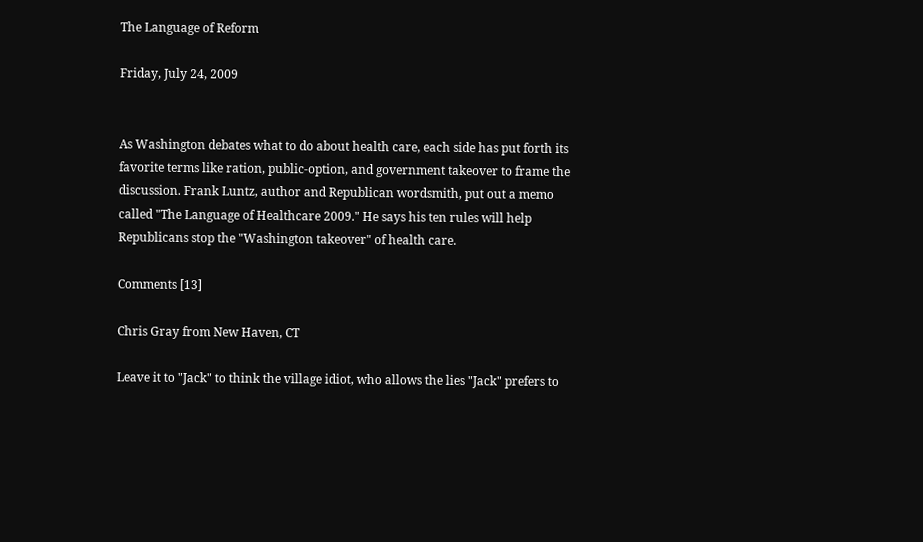The Language of Reform

Friday, July 24, 2009


As Washington debates what to do about health care, each side has put forth its favorite terms like ration, public-option, and government takeover to frame the discussion. Frank Luntz, author and Republican wordsmith, put out a memo called "The Language of Healthcare 2009." He says his ten rules will help Republicans stop the "Washington takeover" of health care.

Comments [13]

Chris Gray from New Haven, CT

Leave it to "Jack" to think the village idiot, who allows the lies "Jack" prefers to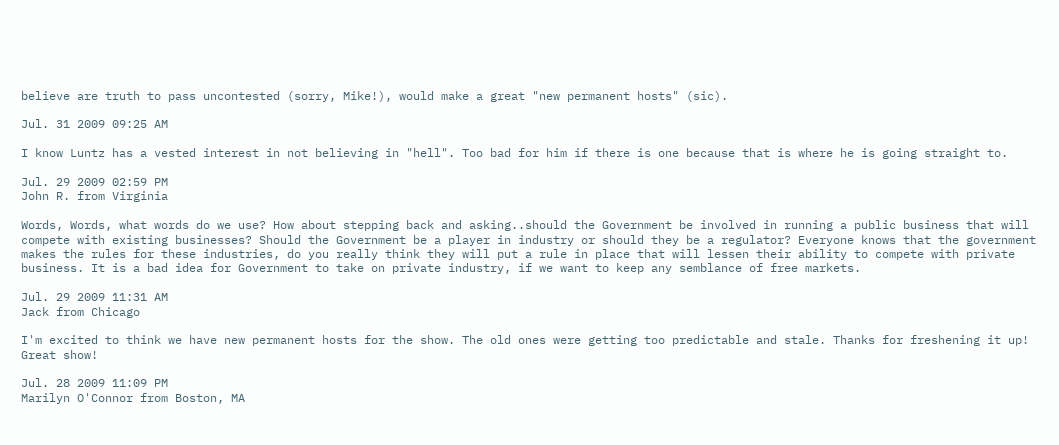believe are truth to pass uncontested (sorry, Mike!), would make a great "new permanent hosts" (sic).

Jul. 31 2009 09:25 AM

I know Luntz has a vested interest in not believing in "hell". Too bad for him if there is one because that is where he is going straight to.

Jul. 29 2009 02:59 PM
John R. from Virginia

Words, Words, what words do we use? How about stepping back and asking..should the Government be involved in running a public business that will compete with existing businesses? Should the Government be a player in industry or should they be a regulator? Everyone knows that the government makes the rules for these industries, do you really think they will put a rule in place that will lessen their ability to compete with private business. It is a bad idea for Government to take on private industry, if we want to keep any semblance of free markets.

Jul. 29 2009 11:31 AM
Jack from Chicago

I'm excited to think we have new permanent hosts for the show. The old ones were getting too predictable and stale. Thanks for freshening it up! Great show!

Jul. 28 2009 11:09 PM
Marilyn O'Connor from Boston, MA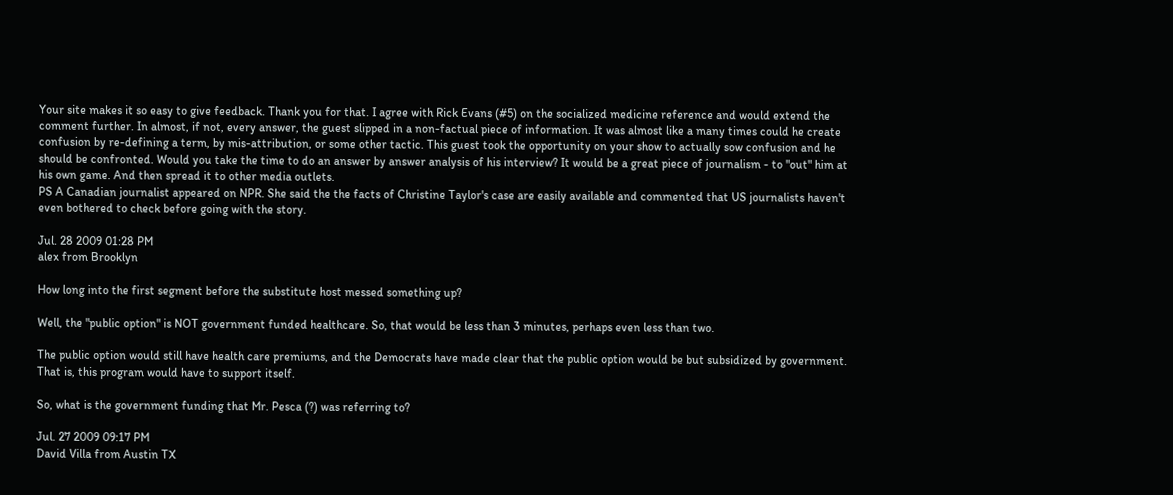Your site makes it so easy to give feedback. Thank you for that. I agree with Rick Evans (#5) on the socialized medicine reference and would extend the comment further. In almost, if not, every answer, the guest slipped in a non-factual piece of information. It was almost like a many times could he create confusion by re-defining a term, by mis-attribution, or some other tactic. This guest took the opportunity on your show to actually sow confusion and he should be confronted. Would you take the time to do an answer by answer analysis of his interview? It would be a great piece of journalism - to "out" him at his own game. And then spread it to other media outlets.
PS A Canadian journalist appeared on NPR. She said the the facts of Christine Taylor's case are easily available and commented that US journalists haven't even bothered to check before going with the story.

Jul. 28 2009 01:28 PM
alex from Brooklyn

How long into the first segment before the substitute host messed something up?

Well, the "public option" is NOT government funded healthcare. So, that would be less than 3 minutes, perhaps even less than two.

The public option would still have health care premiums, and the Democrats have made clear that the public option would be but subsidized by government. That is, this program would have to support itself.

So, what is the government funding that Mr. Pesca (?) was referring to?

Jul. 27 2009 09:17 PM
David Villa from Austin TX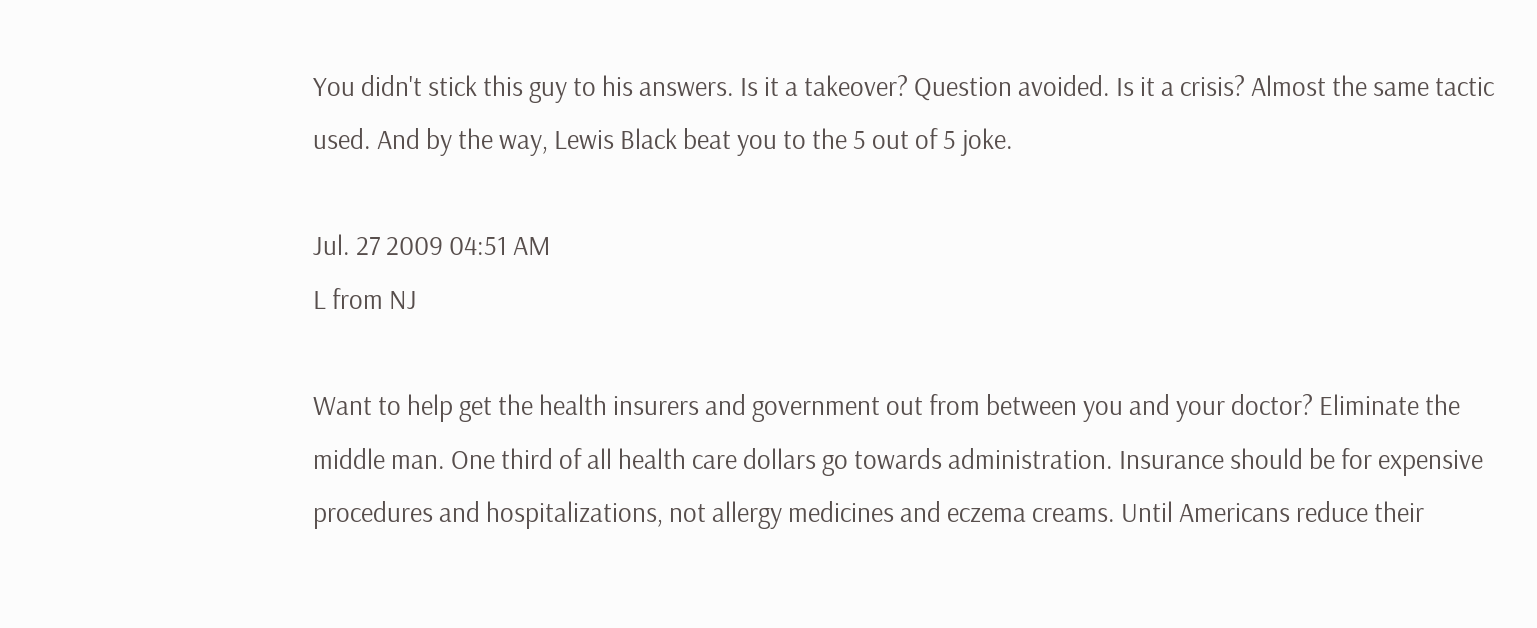You didn't stick this guy to his answers. Is it a takeover? Question avoided. Is it a crisis? Almost the same tactic used. And by the way, Lewis Black beat you to the 5 out of 5 joke.

Jul. 27 2009 04:51 AM
L from NJ

Want to help get the health insurers and government out from between you and your doctor? Eliminate the middle man. One third of all health care dollars go towards administration. Insurance should be for expensive procedures and hospitalizations, not allergy medicines and eczema creams. Until Americans reduce their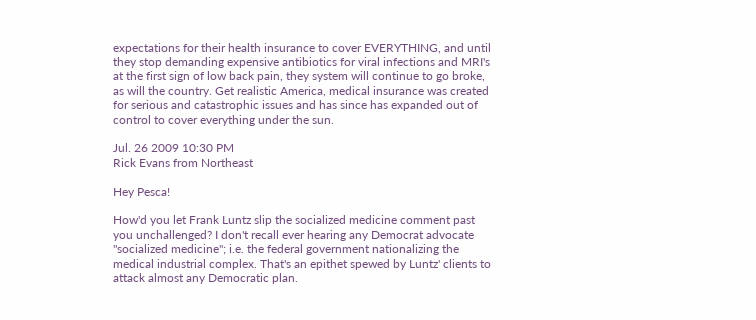expectations for their health insurance to cover EVERYTHING, and until they stop demanding expensive antibiotics for viral infections and MRI's at the first sign of low back pain, they system will continue to go broke, as will the country. Get realistic America, medical insurance was created for serious and catastrophic issues and has since has expanded out of control to cover everything under the sun.

Jul. 26 2009 10:30 PM
Rick Evans from Northeast

Hey Pesca!

How'd you let Frank Luntz slip the socialized medicine comment past you unchallenged? I don't recall ever hearing any Democrat advocate "socialized medicine"; i.e. the federal government nationalizing the medical industrial complex. That's an epithet spewed by Luntz' clients to attack almost any Democratic plan.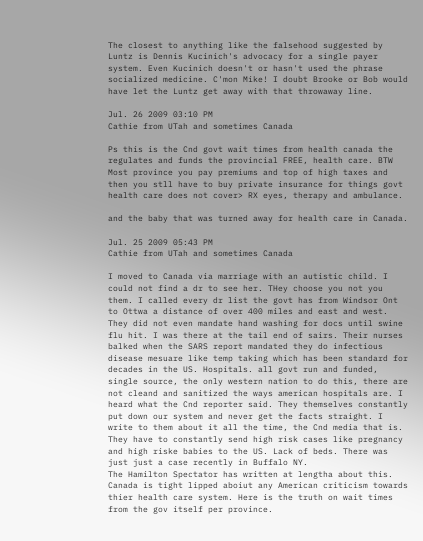The closest to anything like the falsehood suggested by Luntz is Dennis Kucinich's advocacy for a single payer system. Even Kucinich doesn't or hasn't used the phrase socialized medicine. C'mon Mike! I doubt Brooke or Bob would have let the Luntz get away with that throwaway line.

Jul. 26 2009 03:10 PM
Cathie from UTah and sometimes Canada

Ps this is the Cnd govt wait times from health canada the regulates and funds the provincial FREE, health care. BTW Most province you pay premiums and top of high taxes and then you stll have to buy private insurance for things govt health care does not cover> RX eyes, therapy and ambulance.

and the baby that was turned away for health care in Canada.

Jul. 25 2009 05:43 PM
Cathie from UTah and sometimes Canada

I moved to Canada via marriage with an autistic child. I could not find a dr to see her. THey choose you not you them. I called every dr list the govt has from Windsor Ont to Ottwa a distance of over 400 miles and east and west. They did not even mandate hand washing for docs until swine flu hit. I was there at the tail end of sairs. Their nurses balked when the SARS report mandated they do infectious disease mesuare like temp taking which has been standard for decades in the US. Hospitals. all govt run and funded, single source, the only western nation to do this, there are not cleand and sanitized the ways american hospitals are. I heard what the Cnd reporter said. They themselves constantly put down our system and never get the facts straight. I write to them about it all the time, the Cnd media that is.
They have to constantly send high risk cases like pregnancy and high riske babies to the US. Lack of beds. There was just just a case recently in Buffalo NY.
The Hamilton Spectator has written at lengtha about this. Canada is tight lipped aboiut any American criticism towards thier health care system. Here is the truth on wait times from the gov itself per province.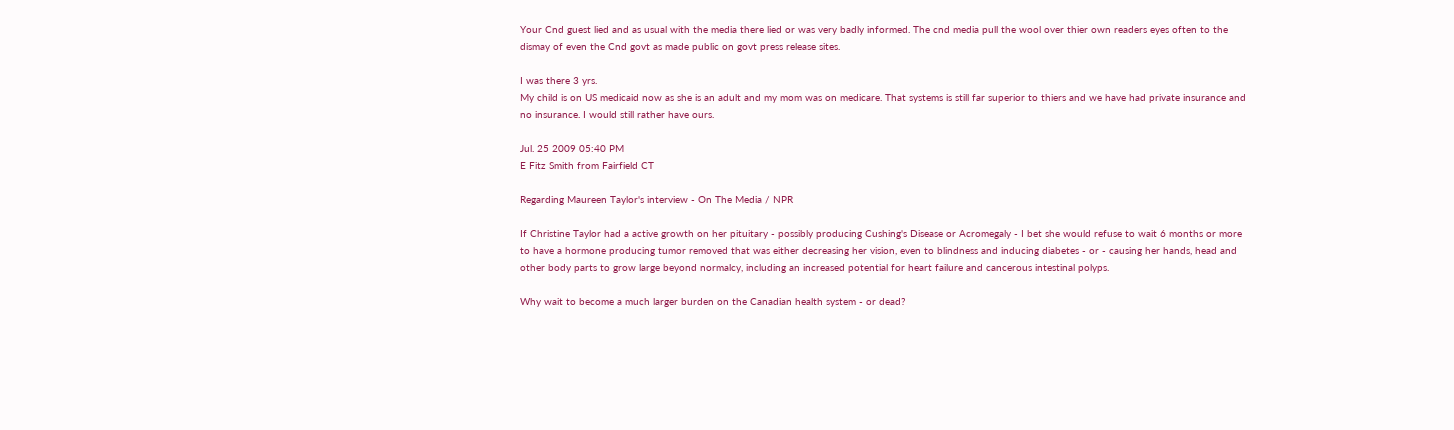Your Cnd guest lied and as usual with the media there lied or was very badly informed. The cnd media pull the wool over thier own readers eyes often to the dismay of even the Cnd govt as made public on govt press release sites.

I was there 3 yrs.
My child is on US medicaid now as she is an adult and my mom was on medicare. That systems is still far superior to thiers and we have had private insurance and no insurance. I would still rather have ours.

Jul. 25 2009 05:40 PM
E Fitz Smith from Fairfield CT

Regarding Maureen Taylor's interview - On The Media / NPR

If Christine Taylor had a active growth on her pituitary - possibly producing Cushing's Disease or Acromegaly - I bet she would refuse to wait 6 months or more to have a hormone producing tumor removed that was either decreasing her vision, even to blindness and inducing diabetes - or - causing her hands, head and other body parts to grow large beyond normalcy, including an increased potential for heart failure and cancerous intestinal polyps.

Why wait to become a much larger burden on the Canadian health system - or dead?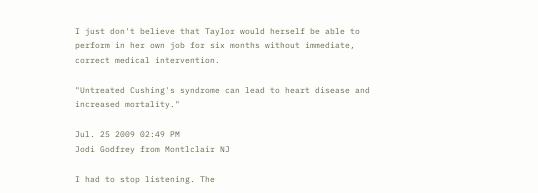I just don't believe that Taylor would herself be able to perform in her own job for six months without immediate, correct medical intervention.

"Untreated Cushing's syndrome can lead to heart disease and increased mortality."

Jul. 25 2009 02:49 PM
Jodi Godfrey from Montlclair NJ

I had to stop listening. The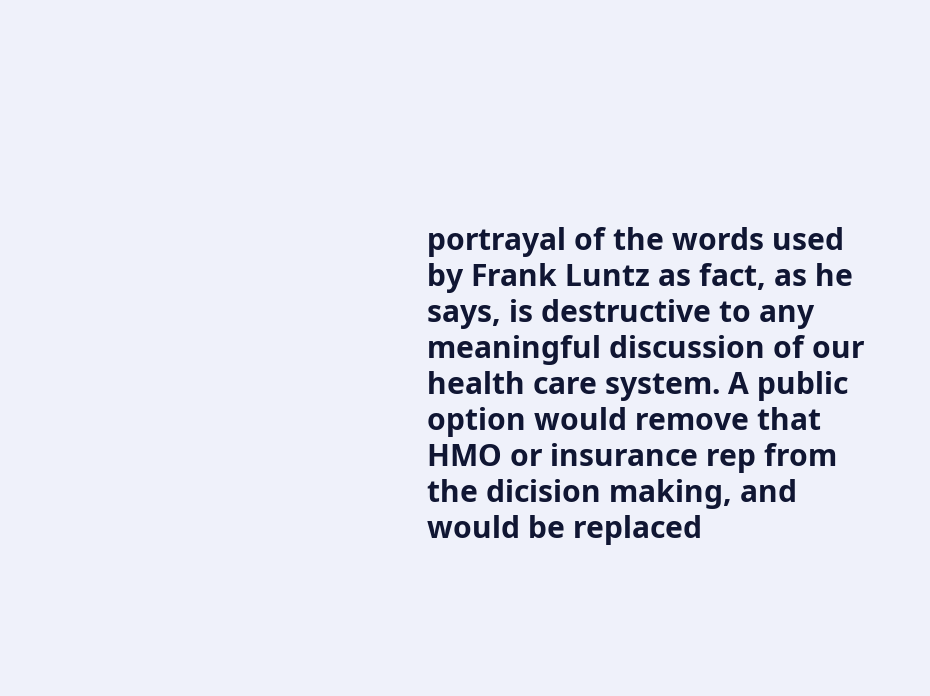portrayal of the words used by Frank Luntz as fact, as he says, is destructive to any meaningful discussion of our health care system. A public option would remove that HMO or insurance rep from the dicision making, and would be replaced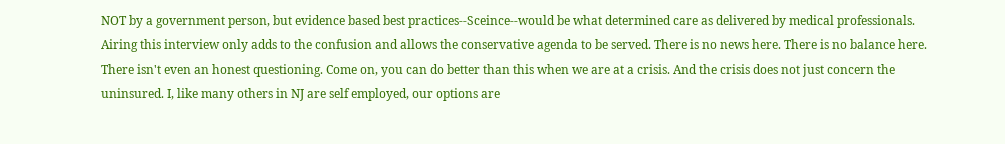NOT by a government person, but evidence based best practices--Sceince--would be what determined care as delivered by medical professionals. Airing this interview only adds to the confusion and allows the conservative agenda to be served. There is no news here. There is no balance here. There isn't even an honest questioning. Come on, you can do better than this when we are at a crisis. And the crisis does not just concern the uninsured. I, like many others in NJ are self employed, our options are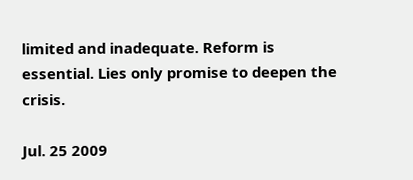limited and inadequate. Reform is essential. Lies only promise to deepen the crisis.

Jul. 25 2009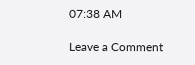07:38 AM

Leave a Comment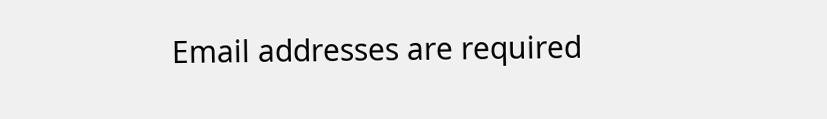Email addresses are required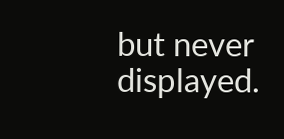but never displayed.